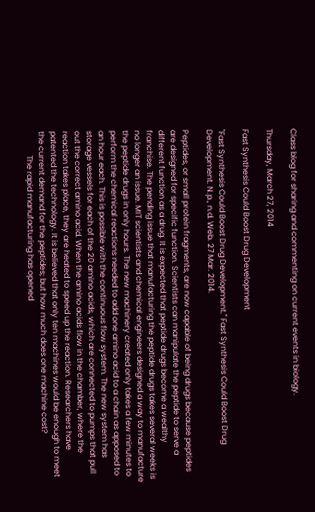Class blog for sharing and commenting on current events in biology.

Thursday, March 27, 2014

Fast Synthesis Could Boost Drug Development

"Fast Synthesis Could Boost Drug Development." Fast Synthesis Could Boost Drug Development. N.p., n.d. Web. 27 Mar. 2014.

Peptides, or small protein fragments, are now capable of being drugs because peptides are designed for specific function. Scientists can manipulate the peptide to serve a different function as a drug. It is expected that peptide drugs become a wealthy franchise. The pending issue that manufacturing the peptide drugs takes several weeks is no longer an issue. MIT scientists and chemical engineers designed a way to manufacture the peptide drugs in only hours. The new machinery created only takes a few minutes to perform the chemical reactions needed to add one amino acid to a chain as apposed to an hour each. This is possible with the continuous flow system. The new system has storage vessels for each of the 20 amino acids, which are connected to pumps that pull out the correct amino acid. When the amino acids flow in the chamber, where the reaction takes place, they are heated to speed up the reaction. Researchers have patented the technology. It is believed that only ten machines would be enough to meet the current demand for the peptides; but how much does one machine cost?
            The rapid manufacturing has opened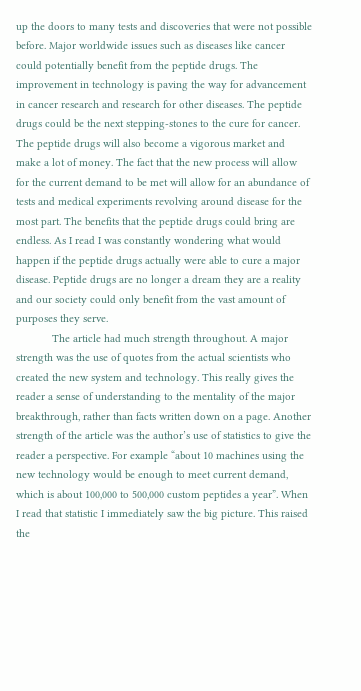up the doors to many tests and discoveries that were not possible before. Major worldwide issues such as diseases like cancer could potentially benefit from the peptide drugs. The improvement in technology is paving the way for advancement in cancer research and research for other diseases. The peptide drugs could be the next stepping-stones to the cure for cancer.  The peptide drugs will also become a vigorous market and make a lot of money. The fact that the new process will allow for the current demand to be met will allow for an abundance of tests and medical experiments revolving around disease for the most part. The benefits that the peptide drugs could bring are endless. As I read I was constantly wondering what would happen if the peptide drugs actually were able to cure a major disease. Peptide drugs are no longer a dream they are a reality and our society could only benefit from the vast amount of purposes they serve.
            The article had much strength throughout. A major strength was the use of quotes from the actual scientists who created the new system and technology. This really gives the reader a sense of understanding to the mentality of the major breakthrough, rather than facts written down on a page. Another strength of the article was the author’s use of statistics to give the reader a perspective. For example “about 10 machines using the new technology would be enough to meet current demand, which is about 100,000 to 500,000 custom peptides a year”. When I read that statistic I immediately saw the big picture. This raised the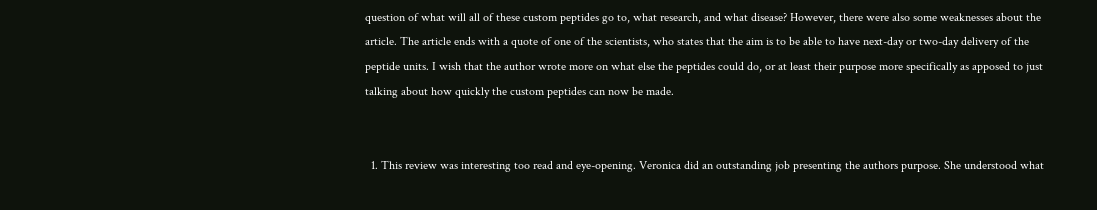question of what will all of these custom peptides go to, what research, and what disease? However, there were also some weaknesses about the article. The article ends with a quote of one of the scientists, who states that the aim is to be able to have next-day or two-day delivery of the peptide units. I wish that the author wrote more on what else the peptides could do, or at least their purpose more specifically as apposed to just talking about how quickly the custom peptides can now be made.


  1. This review was interesting too read and eye-opening. Veronica did an outstanding job presenting the authors purpose. She understood what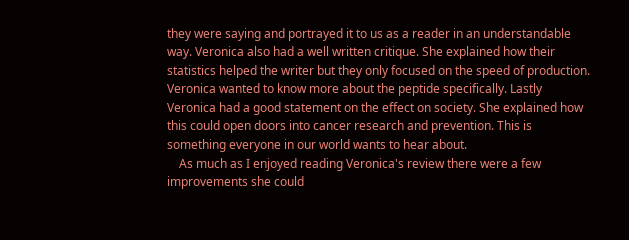they were saying and portrayed it to us as a reader in an understandable way. Veronica also had a well written critique. She explained how their statistics helped the writer but they only focused on the speed of production. Veronica wanted to know more about the peptide specifically. Lastly Veronica had a good statement on the effect on society. She explained how this could open doors into cancer research and prevention. This is something everyone in our world wants to hear about.
    As much as I enjoyed reading Veronica's review there were a few improvements she could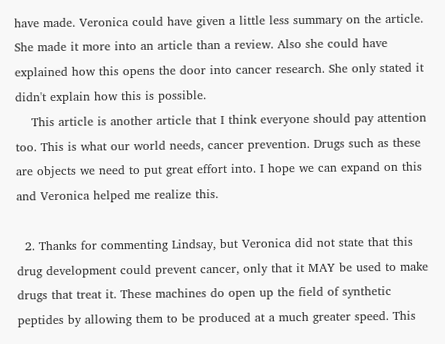have made. Veronica could have given a little less summary on the article. She made it more into an article than a review. Also she could have explained how this opens the door into cancer research. She only stated it didn't explain how this is possible.
    This article is another article that I think everyone should pay attention too. This is what our world needs, cancer prevention. Drugs such as these are objects we need to put great effort into. I hope we can expand on this and Veronica helped me realize this.

  2. Thanks for commenting Lindsay, but Veronica did not state that this drug development could prevent cancer, only that it MAY be used to make drugs that treat it. These machines do open up the field of synthetic peptides by allowing them to be produced at a much greater speed. This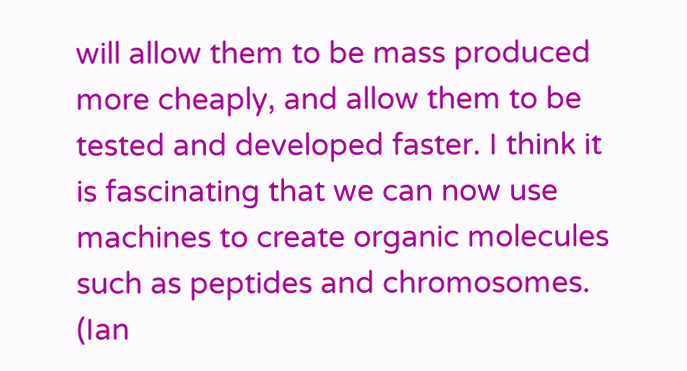will allow them to be mass produced more cheaply, and allow them to be tested and developed faster. I think it is fascinating that we can now use machines to create organic molecules such as peptides and chromosomes. (Ian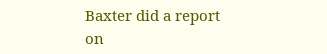Baxter did a report on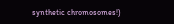synthetic chromosomes!)